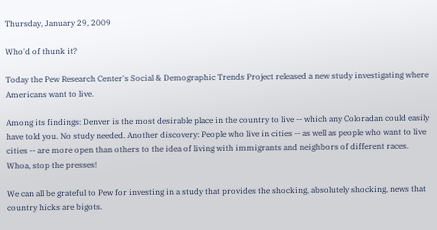Thursday, January 29, 2009

Who'd of thunk it?

Today the Pew Research Center's Social & Demographic Trends Project released a new study investigating where Americans want to live.

Among its findings: Denver is the most desirable place in the country to live -- which any Coloradan could easily have told you. No study needed. Another discovery: People who live in cities -- as well as people who want to live cities -- are more open than others to the idea of living with immigrants and neighbors of different races. Whoa, stop the presses!

We can all be grateful to Pew for investing in a study that provides the shocking, absolutely shocking, news that country hicks are bigots.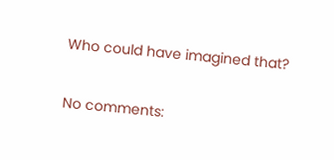Who could have imagined that?

No comments: